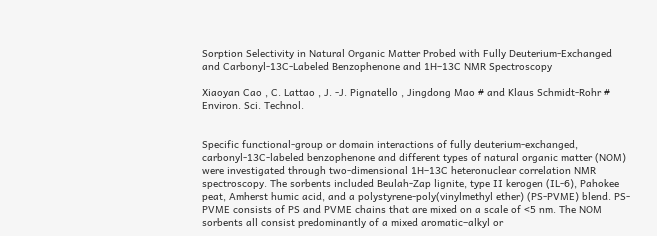Sorption Selectivity in Natural Organic Matter Probed with Fully Deuterium-Exchanged and Carbonyl-13C-Labeled Benzophenone and 1H–13C NMR Spectroscopy

Xiaoyan Cao , C. Lattao , J. -J. Pignatello , Jingdong Mao # and Klaus Schmidt-Rohr #
Environ. Sci. Technol.


Specific functional-group or domain interactions of fully deuterium-exchanged, carbonyl-13C-labeled benzophenone and different types of natural organic matter (NOM) were investigated through two-dimensional 1H–13C heteronuclear correlation NMR spectroscopy. The sorbents included Beulah-Zap lignite, type II kerogen (IL-6), Pahokee peat, Amherst humic acid, and a polystyrene-poly(vinylmethyl ether) (PS-PVME) blend. PS-PVME consists of PS and PVME chains that are mixed on a scale of <5 nm. The NOM sorbents all consist predominantly of a mixed aromatic–alkyl or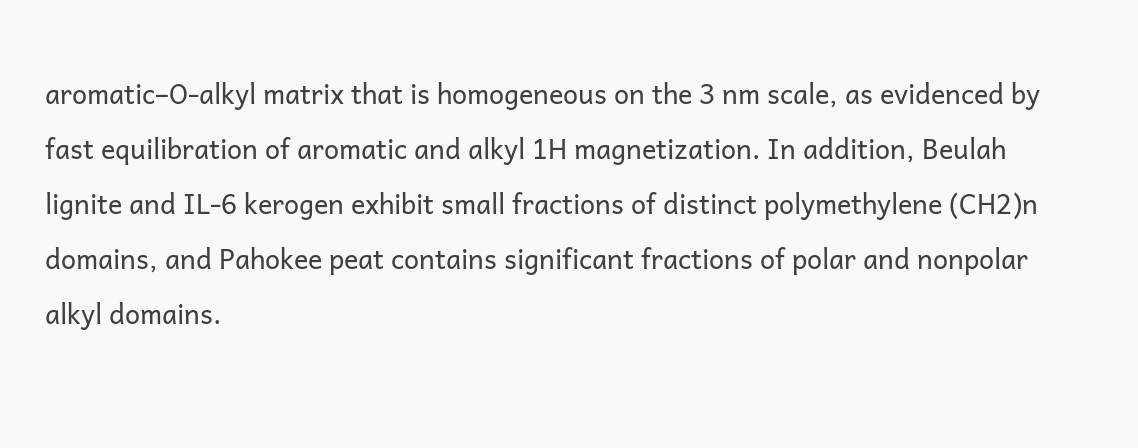aromatic–O-alkyl matrix that is homogeneous on the 3 nm scale, as evidenced by fast equilibration of aromatic and alkyl 1H magnetization. In addition, Beulah lignite and IL-6 kerogen exhibit small fractions of distinct polymethylene (CH2)n domains, and Pahokee peat contains significant fractions of polar and nonpolar alkyl domains.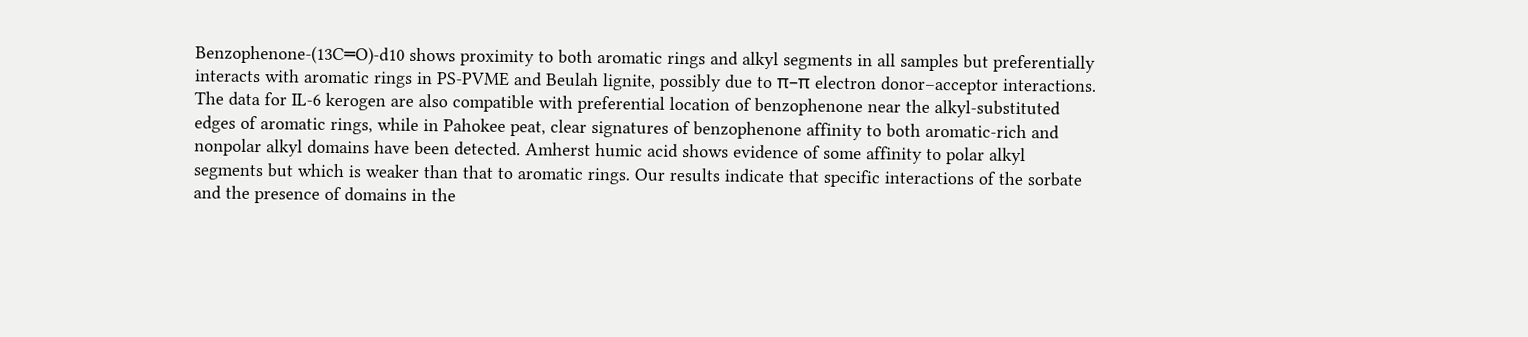Benzophenone-(13C═O)-d10 shows proximity to both aromatic rings and alkyl segments in all samples but preferentially interacts with aromatic rings in PS-PVME and Beulah lignite, possibly due to π–π electron donor–acceptor interactions. The data for IL-6 kerogen are also compatible with preferential location of benzophenone near the alkyl-substituted edges of aromatic rings, while in Pahokee peat, clear signatures of benzophenone affinity to both aromatic-rich and nonpolar alkyl domains have been detected. Amherst humic acid shows evidence of some affinity to polar alkyl segments but which is weaker than that to aromatic rings. Our results indicate that specific interactions of the sorbate and the presence of domains in the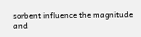sorbent influence the magnitude and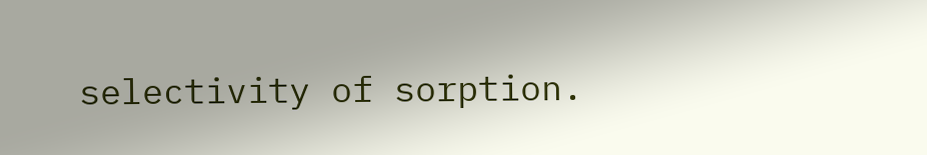selectivity of sorption.